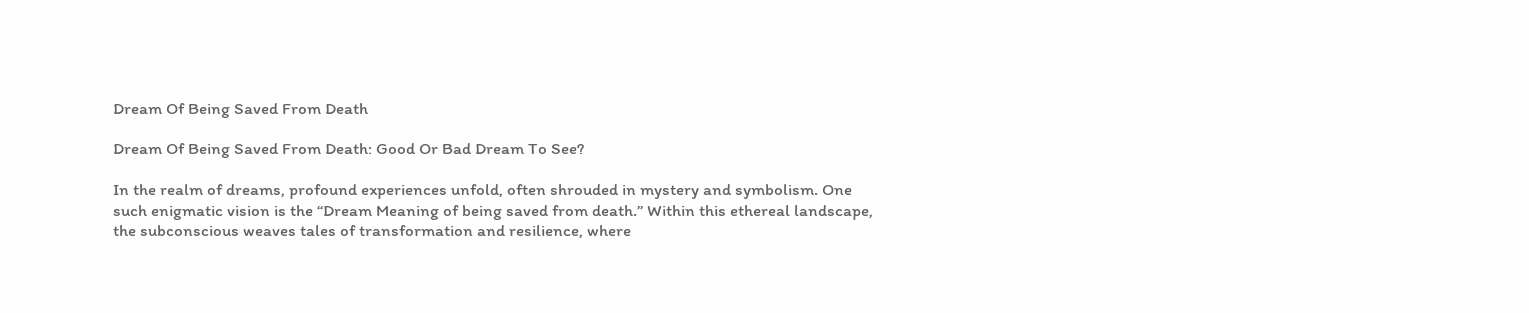Dream Of Being Saved From Death

Dream Of Being Saved From Death: Good Or Bad Dream To See?

In the realm of dreams, profound experiences unfold, often shrouded in mystery and symbolism. One such enigmatic vision is the “Dream Meaning of being saved from death.” Within this ethereal landscape, the subconscious weaves tales of transformation and resilience, where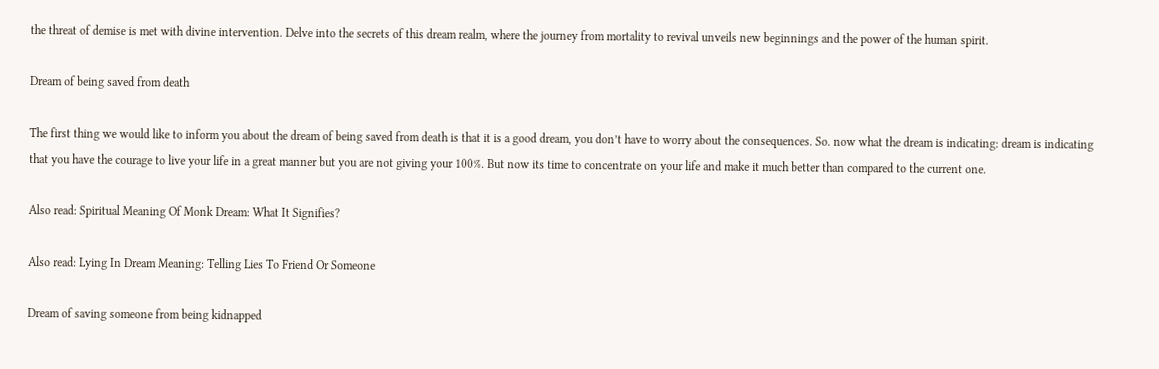the threat of demise is met with divine intervention. Delve into the secrets of this dream realm, where the journey from mortality to revival unveils new beginnings and the power of the human spirit.

Dream of being saved from death

The first thing we would like to inform you about the dream of being saved from death is that it is a good dream, you don’t have to worry about the consequences. So. now what the dream is indicating: dream is indicating that you have the courage to live your life in a great manner but you are not giving your 100%. But now its time to concentrate on your life and make it much better than compared to the current one.

Also read: Spiritual Meaning Of Monk Dream: What It Signifies?

Also read: Lying In Dream Meaning: Telling Lies To Friend Or Someone

Dream of saving someone from being kidnapped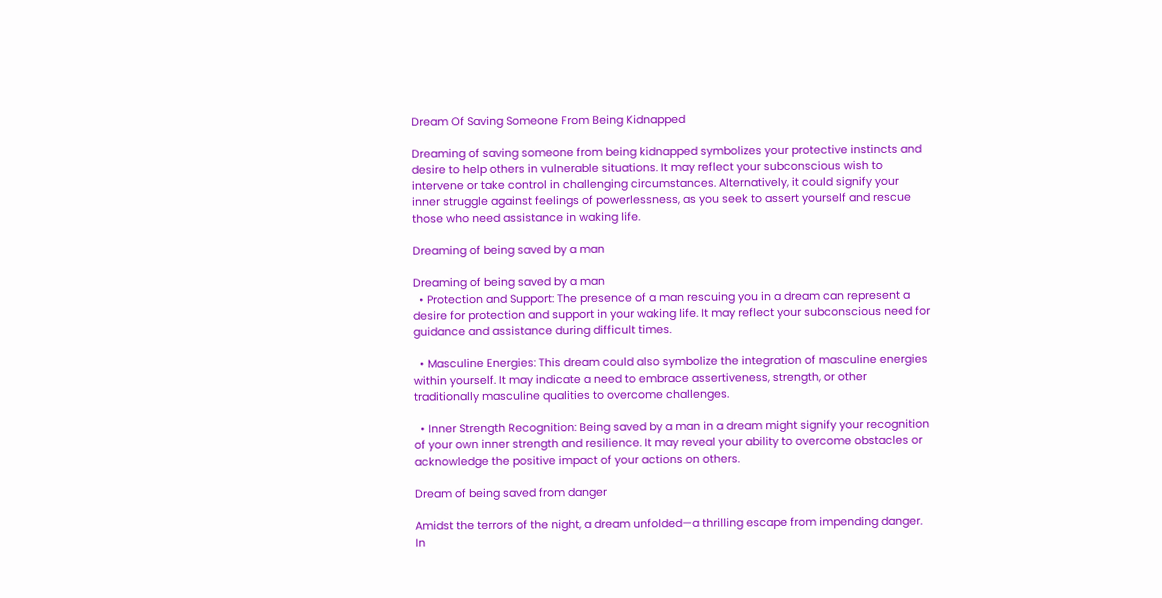Dream Of Saving Someone From Being Kidnapped

Dreaming of saving someone from being kidnapped symbolizes your protective instincts and desire to help others in vulnerable situations. It may reflect your subconscious wish to intervene or take control in challenging circumstances. Alternatively, it could signify your inner struggle against feelings of powerlessness, as you seek to assert yourself and rescue those who need assistance in waking life.

Dreaming of being saved by a man

Dreaming of being saved by a man
  • Protection and Support: The presence of a man rescuing you in a dream can represent a desire for protection and support in your waking life. It may reflect your subconscious need for guidance and assistance during difficult times.

  • Masculine Energies: This dream could also symbolize the integration of masculine energies within yourself. It may indicate a need to embrace assertiveness, strength, or other traditionally masculine qualities to overcome challenges.

  • Inner Strength Recognition: Being saved by a man in a dream might signify your recognition of your own inner strength and resilience. It may reveal your ability to overcome obstacles or acknowledge the positive impact of your actions on others.

Dream of being saved from danger

Amidst the terrors of the night, a dream unfolded—a thrilling escape from impending danger. In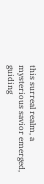this surreal realm, a mysterious savior emerged, guiding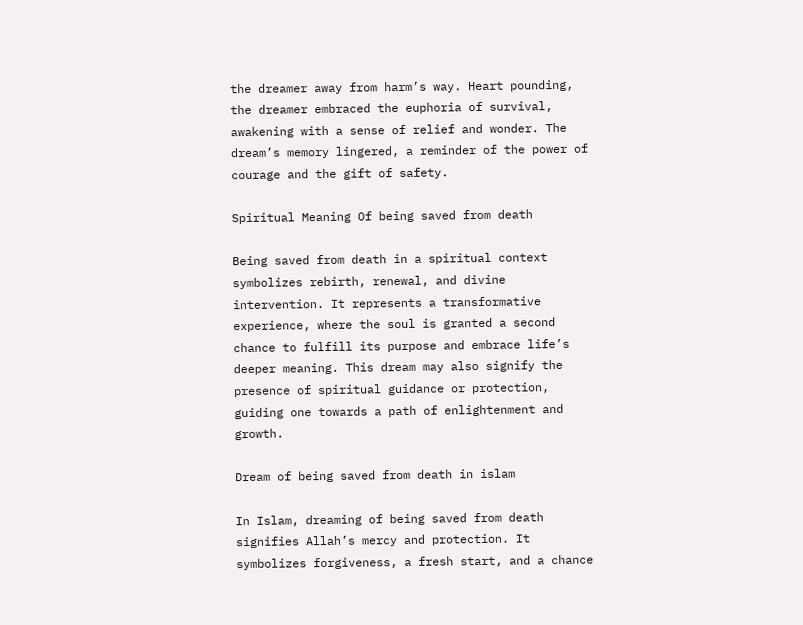the dreamer away from harm’s way. Heart pounding, the dreamer embraced the euphoria of survival, awakening with a sense of relief and wonder. The dream’s memory lingered, a reminder of the power of courage and the gift of safety.

Spiritual Meaning Of being saved from death

Being saved from death in a spiritual context symbolizes rebirth, renewal, and divine intervention. It represents a transformative experience, where the soul is granted a second chance to fulfill its purpose and embrace life’s deeper meaning. This dream may also signify the presence of spiritual guidance or protection, guiding one towards a path of enlightenment and growth.

Dream of being saved from death in islam

In Islam, dreaming of being saved from death signifies Allah’s mercy and protection. It symbolizes forgiveness, a fresh start, and a chance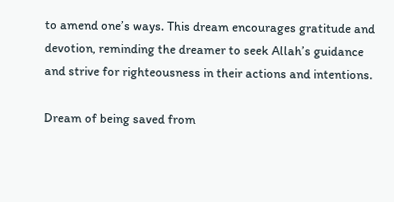to amend one’s ways. This dream encourages gratitude and devotion, reminding the dreamer to seek Allah’s guidance and strive for righteousness in their actions and intentions.

Dream of being saved from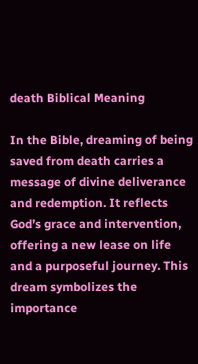death Biblical Meaning

In the Bible, dreaming of being saved from death carries a message of divine deliverance and redemption. It reflects God’s grace and intervention, offering a new lease on life and a purposeful journey. This dream symbolizes the importance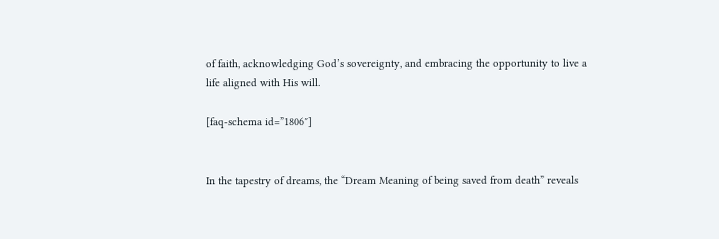of faith, acknowledging God’s sovereignty, and embracing the opportunity to live a life aligned with His will.

[faq-schema id=”1806″]


In the tapestry of dreams, the “Dream Meaning of being saved from death” reveals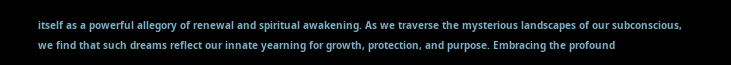itself as a powerful allegory of renewal and spiritual awakening. As we traverse the mysterious landscapes of our subconscious, we find that such dreams reflect our innate yearning for growth, protection, and purpose. Embracing the profound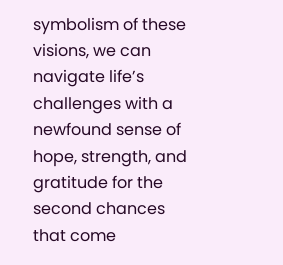symbolism of these visions, we can navigate life’s challenges with a newfound sense of hope, strength, and gratitude for the second chances that come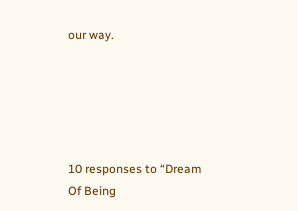our way.





10 responses to “Dream Of Being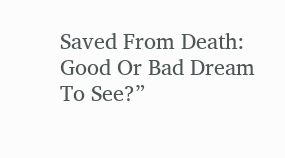Saved From Death: Good Or Bad Dream To See?”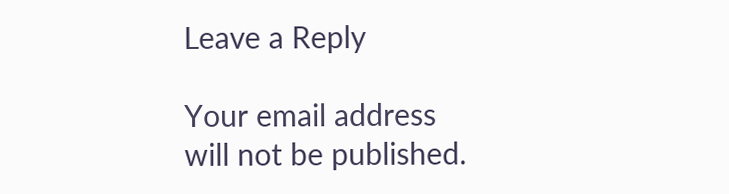Leave a Reply

Your email address will not be published.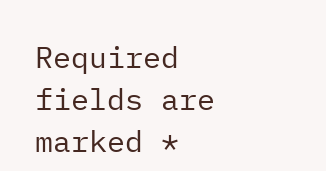Required fields are marked *